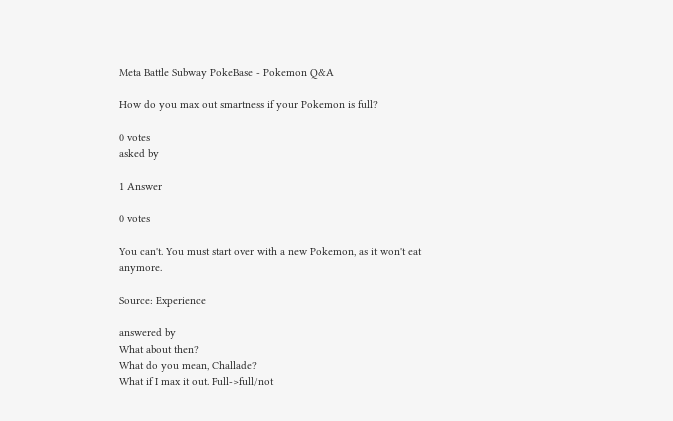Meta Battle Subway PokeBase - Pokemon Q&A

How do you max out smartness if your Pokemon is full?

0 votes
asked by

1 Answer

0 votes

You can't. You must start over with a new Pokemon, as it won't eat anymore.

Source: Experience

answered by
What about then?
What do you mean, Challade?
What if I max it out. Full->full/not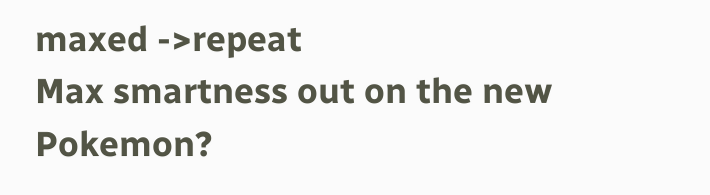maxed ->repeat
Max smartness out on the new Pokemon?